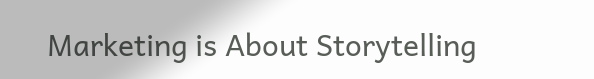Marketing is About Storytelling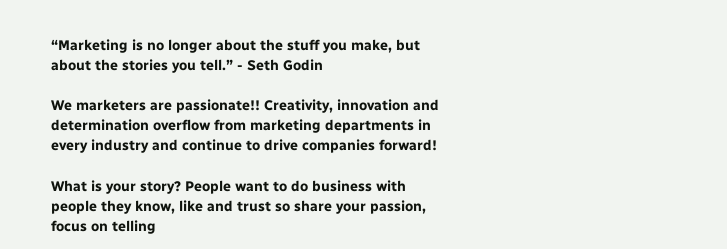“Marketing is no longer about the stuff you make, but about the stories you tell.” - Seth Godin

We marketers are passionate!! Creativity, innovation and determination overflow from marketing departments in every industry and continue to drive companies forward!

What is your story? People want to do business with people they know, like and trust so share your passion, focus on telling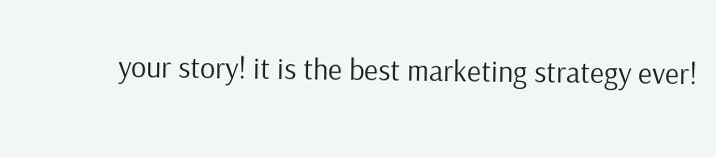your story! it is the best marketing strategy ever!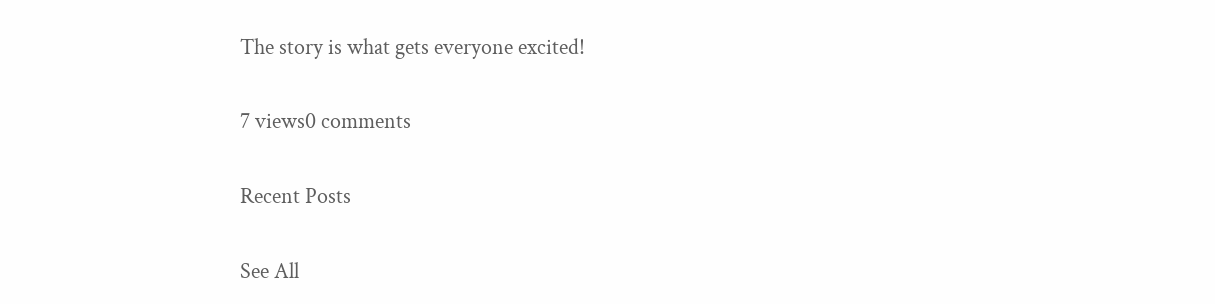The story is what gets everyone excited!

7 views0 comments

Recent Posts

See All